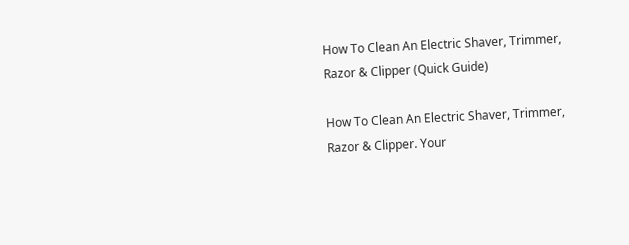How To Clean An Electric Shaver, Trimmer, Razor & Clipper (Quick Guide)

How To Clean An Electric Shaver, Trimmer, Razor & Clipper. Your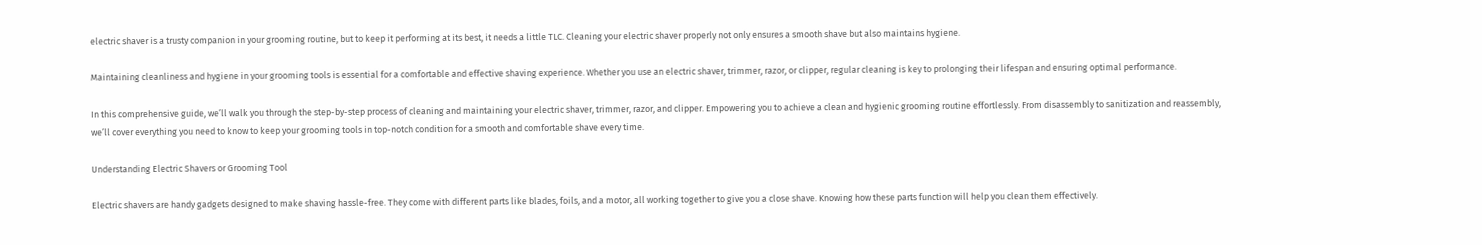electric shaver is a trusty companion in your grooming routine, but to keep it performing at its best, it needs a little TLC. Cleaning your electric shaver properly not only ensures a smooth shave but also maintains hygiene.

Maintaining cleanliness and hygiene in your grooming tools is essential for a comfortable and effective shaving experience. Whether you use an electric shaver, trimmer, razor, or clipper, regular cleaning is key to prolonging their lifespan and ensuring optimal performance.

In this comprehensive guide, we’ll walk you through the step-by-step process of cleaning and maintaining your electric shaver, trimmer, razor, and clipper. Empowering you to achieve a clean and hygienic grooming routine effortlessly. From disassembly to sanitization and reassembly, we’ll cover everything you need to know to keep your grooming tools in top-notch condition for a smooth and comfortable shave every time.

Understanding Electric Shavers or Grooming Tool

Electric shavers are handy gadgets designed to make shaving hassle-free. They come with different parts like blades, foils, and a motor, all working together to give you a close shave. Knowing how these parts function will help you clean them effectively.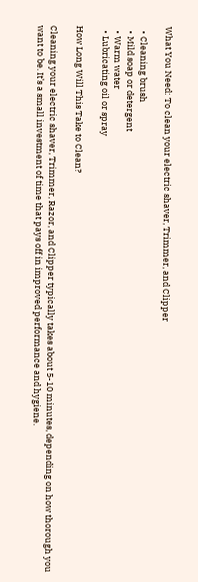What You Need: To clean your electric shaver, Trimmer, and Clipper

  • Cleaning brush
  • Mild soap or detergent
  • Warm water
  • Lubricating oil or spray

How Long Will This Take to Clean?

Cleaning your electric shaver, Trimmer, Razor, and Clipper typically takes about 5-10 minutes, depending on how thorough you want to be. It’s a small investment of time that pays off in improved performance and hygiene.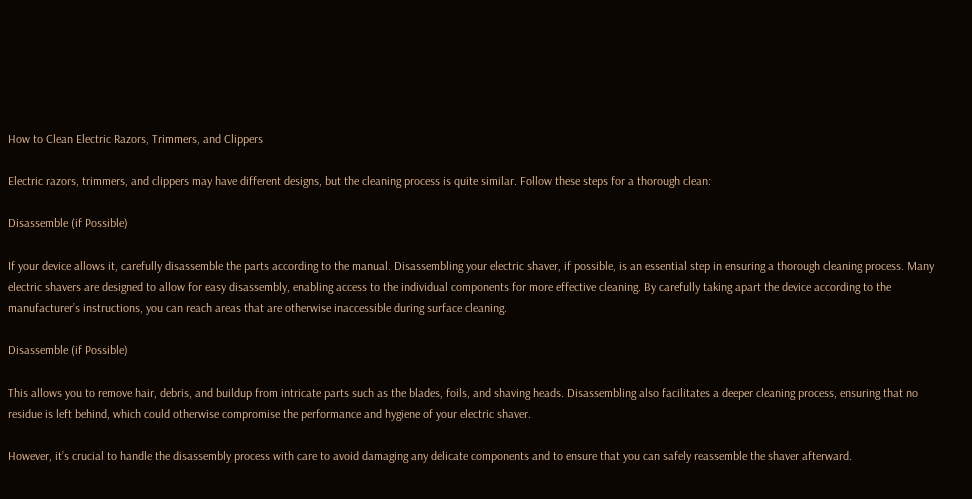How to Clean Electric Razors, Trimmers, and Clippers

Electric razors, trimmers, and clippers may have different designs, but the cleaning process is quite similar. Follow these steps for a thorough clean:

Disassemble (if Possible)

If your device allows it, carefully disassemble the parts according to the manual. Disassembling your electric shaver, if possible, is an essential step in ensuring a thorough cleaning process. Many electric shavers are designed to allow for easy disassembly, enabling access to the individual components for more effective cleaning. By carefully taking apart the device according to the manufacturer’s instructions, you can reach areas that are otherwise inaccessible during surface cleaning.

Disassemble (if Possible)

This allows you to remove hair, debris, and buildup from intricate parts such as the blades, foils, and shaving heads. Disassembling also facilitates a deeper cleaning process, ensuring that no residue is left behind, which could otherwise compromise the performance and hygiene of your electric shaver.

However, it’s crucial to handle the disassembly process with care to avoid damaging any delicate components and to ensure that you can safely reassemble the shaver afterward.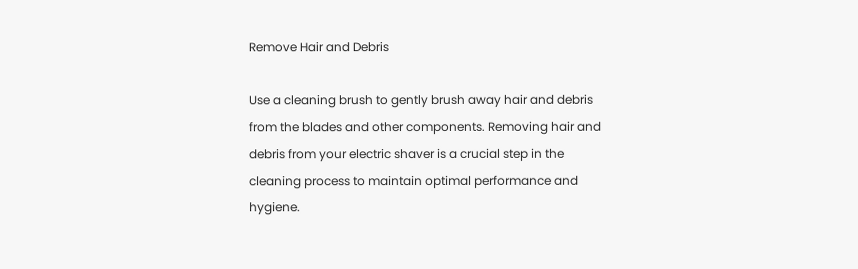Remove Hair and Debris

Use a cleaning brush to gently brush away hair and debris from the blades and other components. Removing hair and debris from your electric shaver is a crucial step in the cleaning process to maintain optimal performance and hygiene.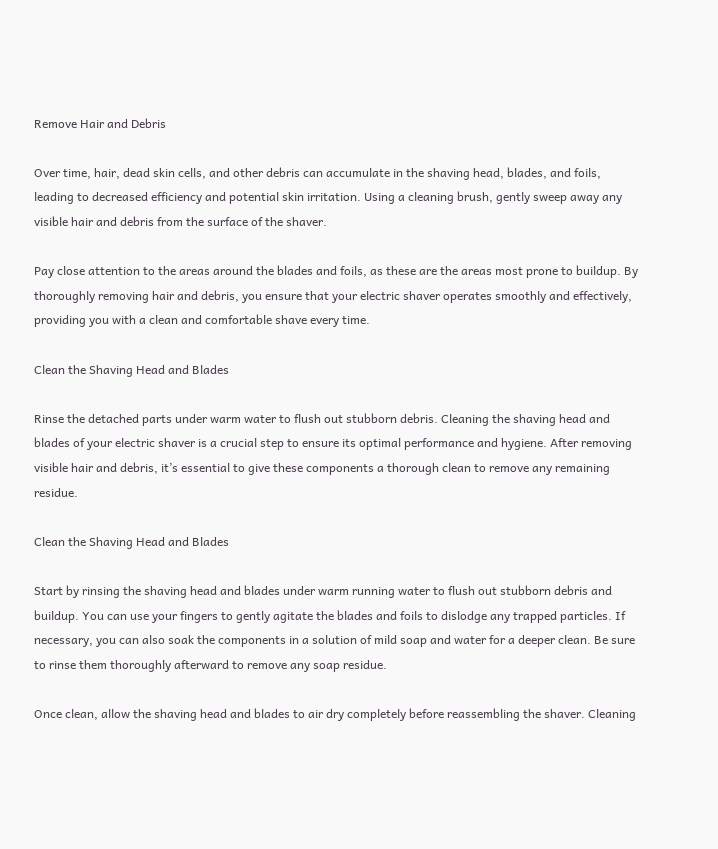Remove Hair and Debris

Over time, hair, dead skin cells, and other debris can accumulate in the shaving head, blades, and foils, leading to decreased efficiency and potential skin irritation. Using a cleaning brush, gently sweep away any visible hair and debris from the surface of the shaver.

Pay close attention to the areas around the blades and foils, as these are the areas most prone to buildup. By thoroughly removing hair and debris, you ensure that your electric shaver operates smoothly and effectively, providing you with a clean and comfortable shave every time.

Clean the Shaving Head and Blades

Rinse the detached parts under warm water to flush out stubborn debris. Cleaning the shaving head and blades of your electric shaver is a crucial step to ensure its optimal performance and hygiene. After removing visible hair and debris, it’s essential to give these components a thorough clean to remove any remaining residue.

Clean the Shaving Head and Blades

Start by rinsing the shaving head and blades under warm running water to flush out stubborn debris and buildup. You can use your fingers to gently agitate the blades and foils to dislodge any trapped particles. If necessary, you can also soak the components in a solution of mild soap and water for a deeper clean. Be sure to rinse them thoroughly afterward to remove any soap residue.

Once clean, allow the shaving head and blades to air dry completely before reassembling the shaver. Cleaning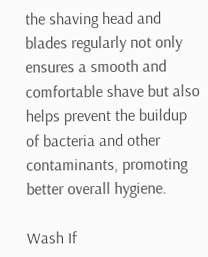the shaving head and blades regularly not only ensures a smooth and comfortable shave but also helps prevent the buildup of bacteria and other contaminants, promoting better overall hygiene.

Wash If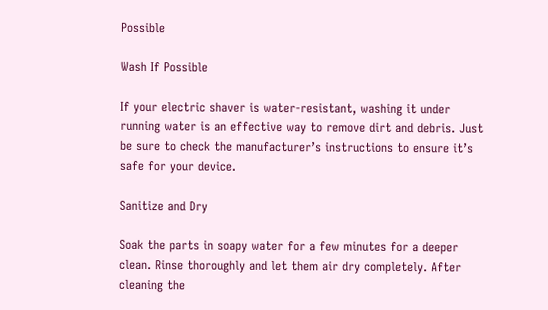Possible

Wash If Possible

If your electric shaver is water-resistant, washing it under running water is an effective way to remove dirt and debris. Just be sure to check the manufacturer’s instructions to ensure it’s safe for your device.

Sanitize and Dry

Soak the parts in soapy water for a few minutes for a deeper clean. Rinse thoroughly and let them air dry completely. After cleaning the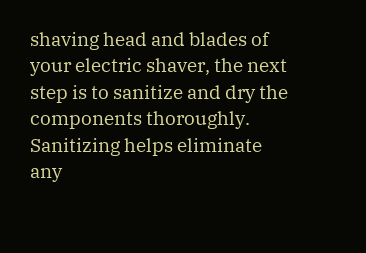shaving head and blades of your electric shaver, the next step is to sanitize and dry the components thoroughly. Sanitizing helps eliminate any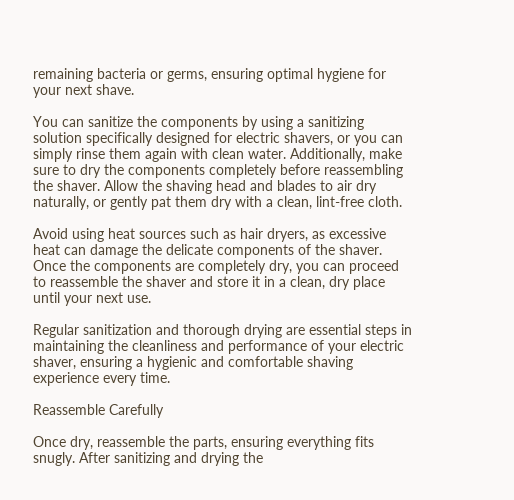remaining bacteria or germs, ensuring optimal hygiene for your next shave.

You can sanitize the components by using a sanitizing solution specifically designed for electric shavers, or you can simply rinse them again with clean water. Additionally, make sure to dry the components completely before reassembling the shaver. Allow the shaving head and blades to air dry naturally, or gently pat them dry with a clean, lint-free cloth.

Avoid using heat sources such as hair dryers, as excessive heat can damage the delicate components of the shaver. Once the components are completely dry, you can proceed to reassemble the shaver and store it in a clean, dry place until your next use.

Regular sanitization and thorough drying are essential steps in maintaining the cleanliness and performance of your electric shaver, ensuring a hygienic and comfortable shaving experience every time.

Reassemble Carefully

Once dry, reassemble the parts, ensuring everything fits snugly. After sanitizing and drying the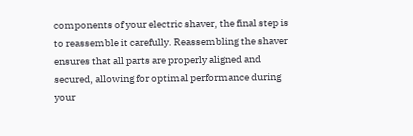components of your electric shaver, the final step is to reassemble it carefully. Reassembling the shaver ensures that all parts are properly aligned and secured, allowing for optimal performance during your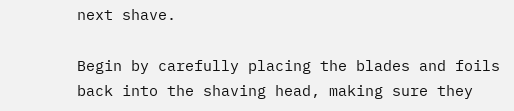next shave.

Begin by carefully placing the blades and foils back into the shaving head, making sure they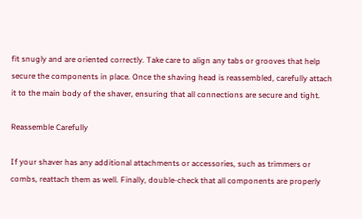fit snugly and are oriented correctly. Take care to align any tabs or grooves that help secure the components in place. Once the shaving head is reassembled, carefully attach it to the main body of the shaver, ensuring that all connections are secure and tight.

Reassemble Carefully

If your shaver has any additional attachments or accessories, such as trimmers or combs, reattach them as well. Finally, double-check that all components are properly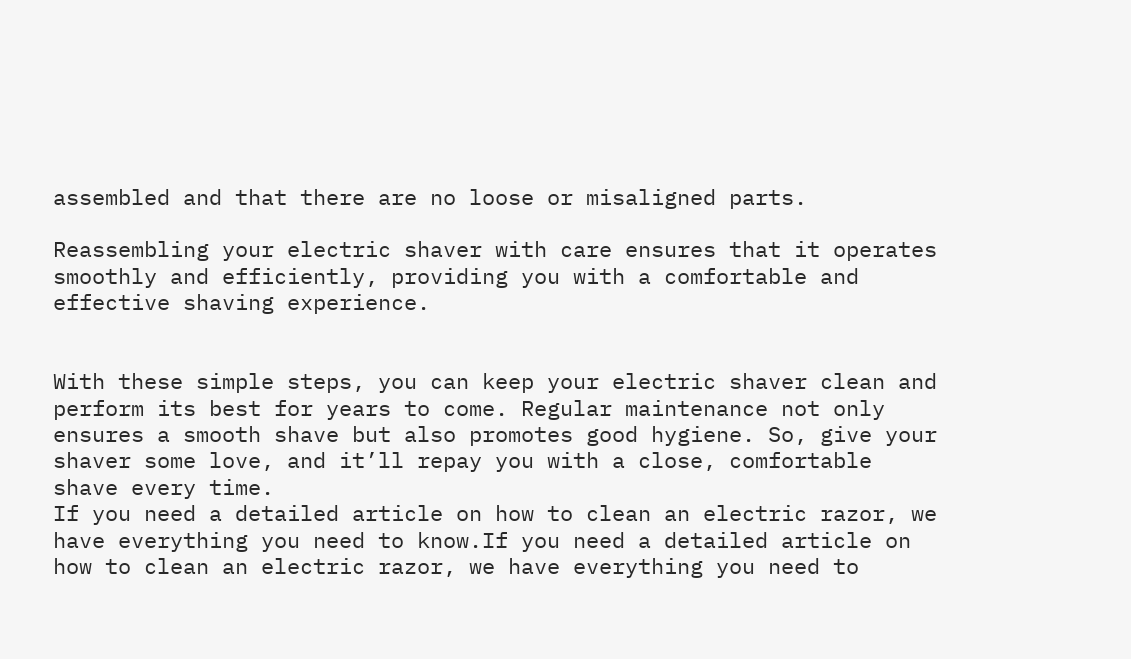assembled and that there are no loose or misaligned parts.

Reassembling your electric shaver with care ensures that it operates smoothly and efficiently, providing you with a comfortable and effective shaving experience.


With these simple steps, you can keep your electric shaver clean and perform its best for years to come. Regular maintenance not only ensures a smooth shave but also promotes good hygiene. So, give your shaver some love, and it’ll repay you with a close, comfortable shave every time.
If you need a detailed article on how to clean an electric razor, we have everything you need to know.If you need a detailed article on how to clean an electric razor, we have everything you need to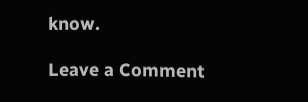know.

Leave a Comment